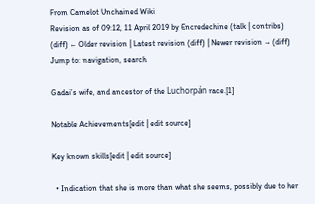From Camelot Unchained Wiki
Revision as of 09:12, 11 April 2019 by Encredechine (talk | contribs)
(diff) ← Older revision | Latest revision (diff) | Newer revision → (diff)
Jump to: navigation, search

Gadai’s wife, and ancestor of the Luchorpán race.[1]

Notable Achievements[edit | edit source]

Key known skills[edit | edit source]

  • Indication that she is more than what she seems, possibly due to her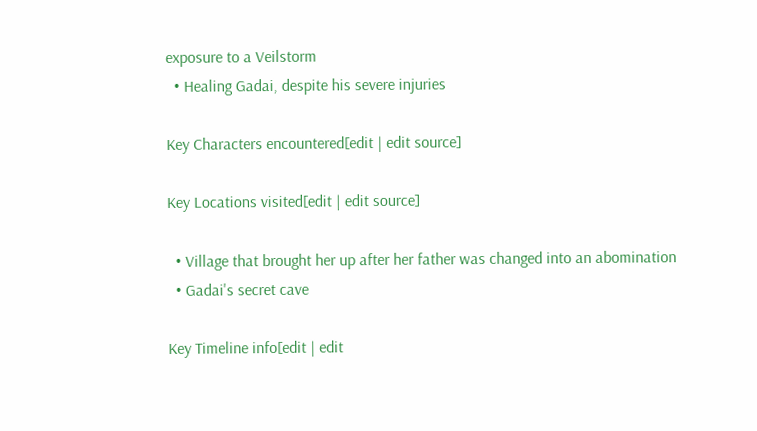exposure to a Veilstorm
  • Healing Gadai, despite his severe injuries

Key Characters encountered[edit | edit source]

Key Locations visited[edit | edit source]

  • Village that brought her up after her father was changed into an abomination
  • Gadai's secret cave

Key Timeline info[edit | edit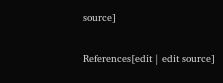source]

References[edit | edit source]